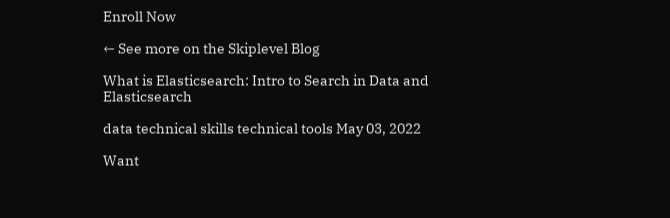Enroll Now

← See more on the Skiplevel Blog

What is Elasticsearch: Intro to Search in Data and Elasticsearch

data technical skills technical tools May 03, 2022

Want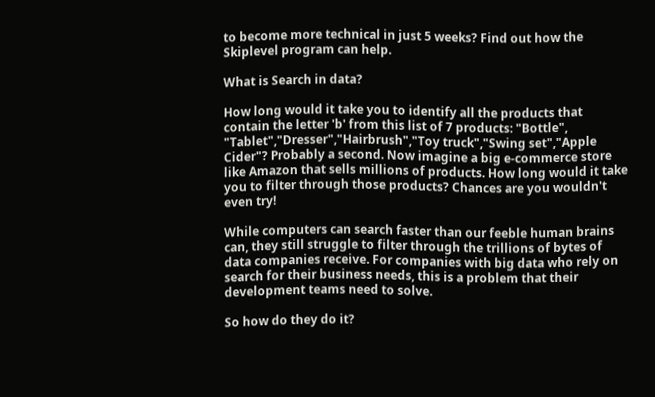to become more technical in just 5 weeks? Find out how the Skiplevel program can help.

What is Search in data?

How long would it take you to identify all the products that contain the letter 'b' from this list of 7 products: "Bottle", "Tablet","Dresser","Hairbrush","Toy truck","Swing set","Apple Cider"? Probably a second. Now imagine a big e-commerce store like Amazon that sells millions of products. How long would it take you to filter through those products? Chances are you wouldn't even try!

While computers can search faster than our feeble human brains can, they still struggle to filter through the trillions of bytes of data companies receive. For companies with big data who rely on search for their business needs, this is a problem that their development teams need to solve.

So how do they do it?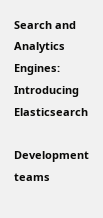Search and Analytics Engines: Introducing Elasticsearch

Development teams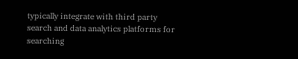typically integrate with third party search and data analytics platforms for searching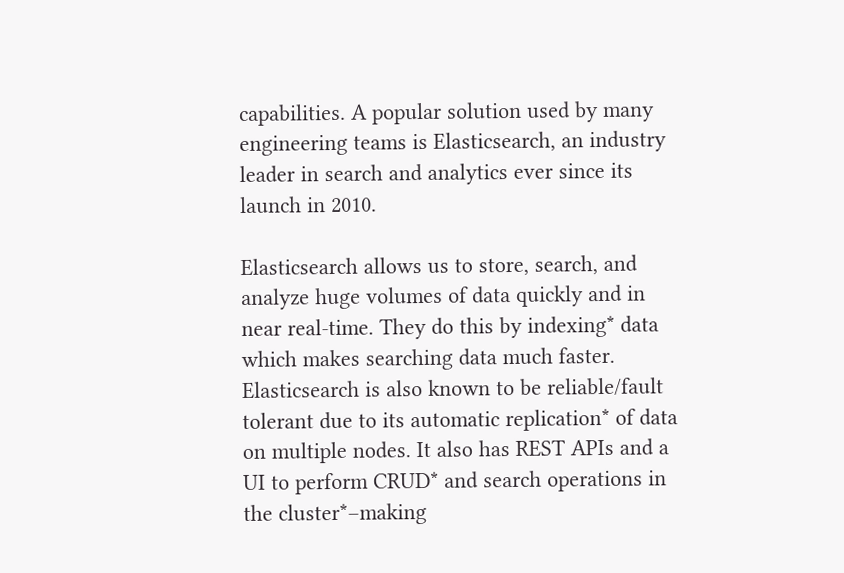capabilities. A popular solution used by many engineering teams is Elasticsearch, an industry leader in search and analytics ever since its launch in 2010.

Elasticsearch allows us to store, search, and analyze huge volumes of data quickly and in near real-time. They do this by indexing* data which makes searching data much faster. Elasticsearch is also known to be reliable/fault tolerant due to its automatic replication* of data on multiple nodes. It also has REST APIs and a UI to perform CRUD* and search operations in the cluster*–making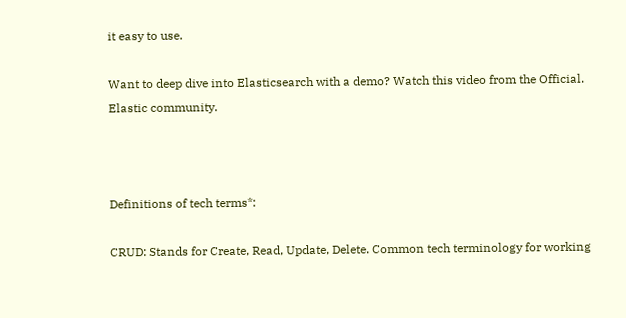it easy to use.

Want to deep dive into Elasticsearch with a demo? Watch this video from the Official. Elastic community.



Definitions of tech terms*:

CRUD: Stands for Create, Read, Update, Delete. Common tech terminology for working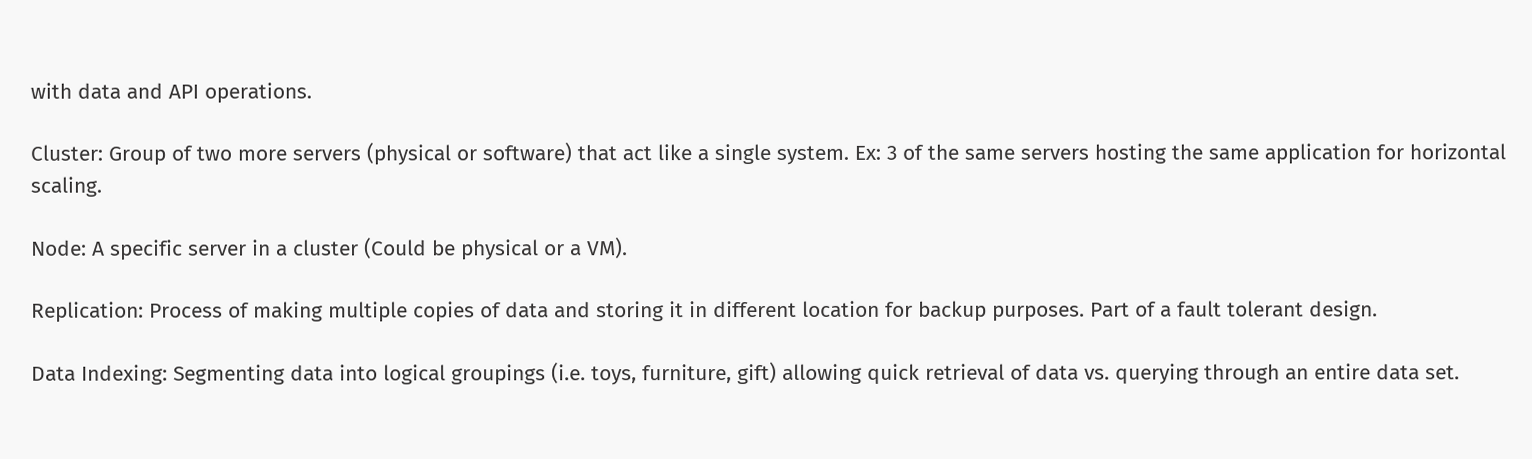with data and API operations.

Cluster: Group of two more servers (physical or software) that act like a single system. Ex: 3 of the same servers hosting the same application for horizontal scaling.

Node: A specific server in a cluster (Could be physical or a VM).

Replication: Process of making multiple copies of data and storing it in different location for backup purposes. Part of a fault tolerant design.

Data Indexing: Segmenting data into logical groupings (i.e. toys, furniture, gift) allowing quick retrieval of data vs. querying through an entire data set.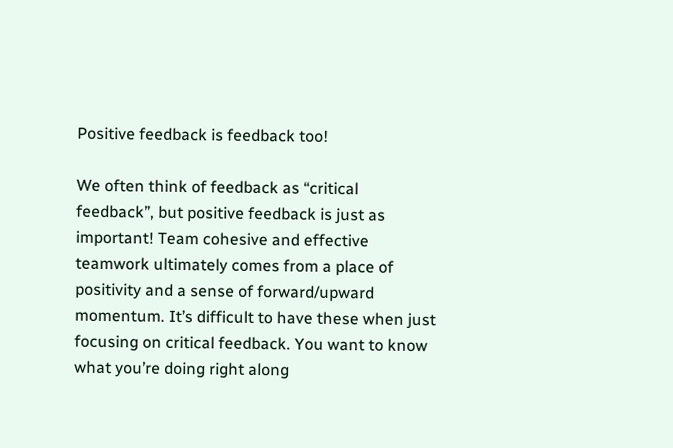Positive feedback is feedback too!

We often think of feedback as “critical feedback”, but positive feedback is just as important! Team cohesive and effective teamwork ultimately comes from a place of positivity and a sense of forward/upward momentum. It’s difficult to have these when just focusing on critical feedback. You want to know what you’re doing right along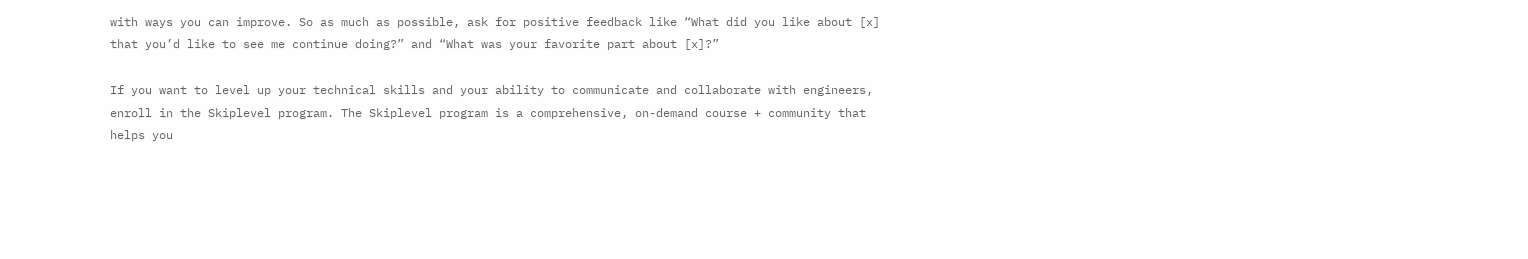with ways you can improve. So as much as possible, ask for positive feedback like “What did you like about [x] that you’d like to see me continue doing?” and “What was your favorite part about [x]?”

If you want to level up your technical skills and your ability to communicate and collaborate with engineers, enroll in the Skiplevel program. The Skiplevel program is a comprehensive, on-demand course + community that helps you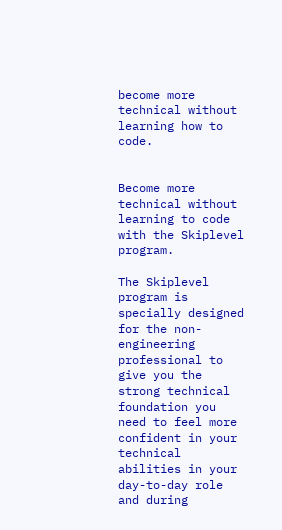become more technical without learning how to code.


Become more technical without learning to code with the Skiplevel program.

The Skiplevel program is specially designed for the non-engineering professional to give you the strong technical foundation you need to feel more confident in your technical abilities in your day-to-day role and during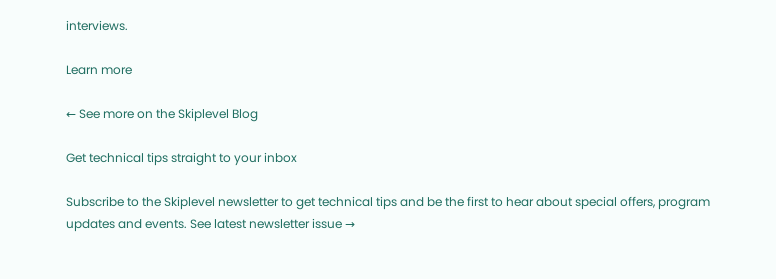interviews.

Learn more

← See more on the Skiplevel Blog

Get technical tips straight to your inbox

Subscribe to the Skiplevel newsletter to get technical tips and be the first to hear about special offers, program updates and events. See latest newsletter issue →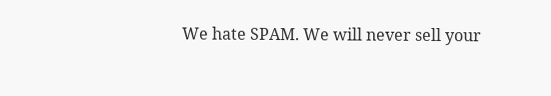We hate SPAM. We will never sell your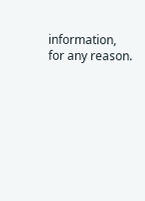information, for any reason.